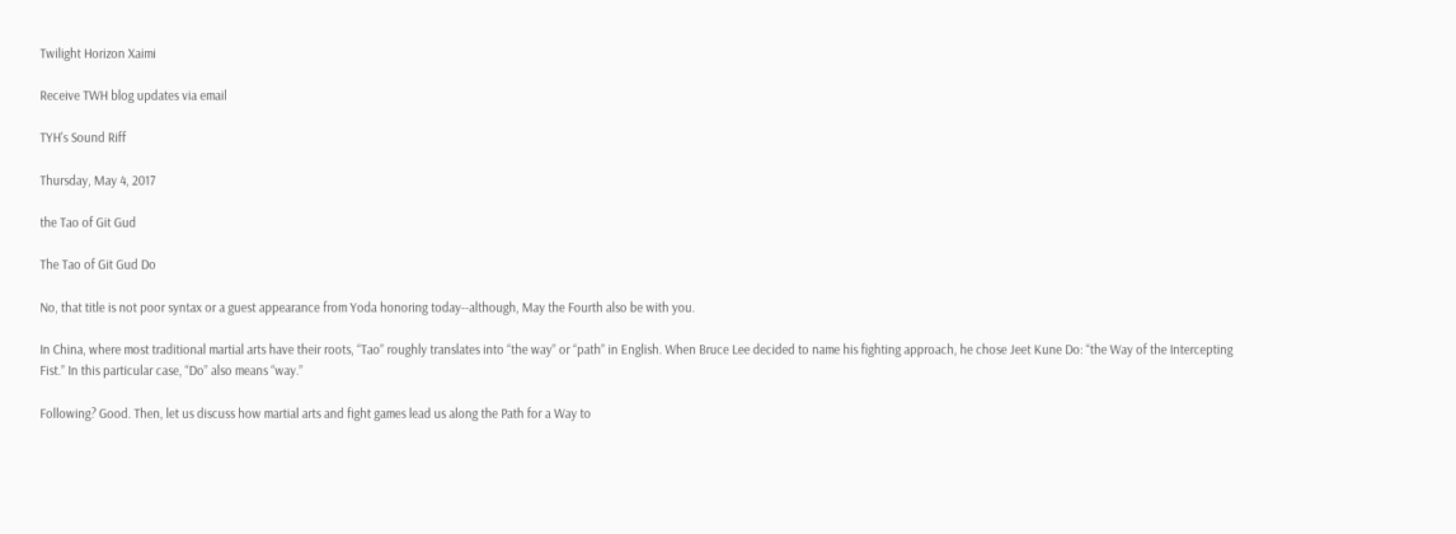Twilight Horizon Xaimi

Receive TWH blog updates via email

TYH's Sound Riff

Thursday, May 4, 2017

the Tao of Git Gud

The Tao of Git Gud Do

No, that title is not poor syntax or a guest appearance from Yoda honoring today--although, May the Fourth also be with you.

In China, where most traditional martial arts have their roots, “Tao” roughly translates into “the way” or “path” in English. When Bruce Lee decided to name his fighting approach, he chose Jeet Kune Do: “the Way of the Intercepting Fist.” In this particular case, “Do” also means “way.”

Following? Good. Then, let us discuss how martial arts and fight games lead us along the Path for a Way to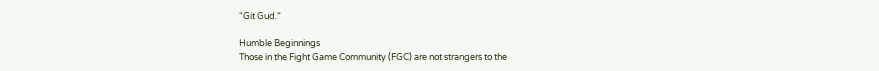“Git Gud.”

Humble Beginnings
Those in the Fight Game Community (FGC) are not strangers to the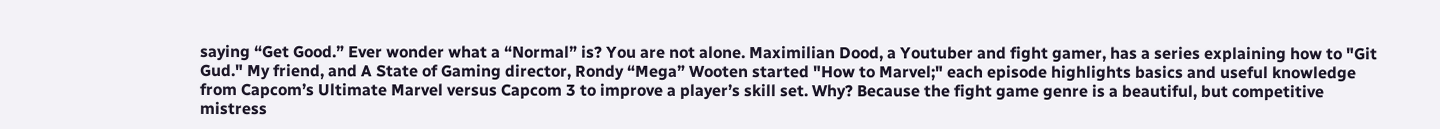saying “Get Good.” Ever wonder what a “Normal” is? You are not alone. Maximilian Dood, a Youtuber and fight gamer, has a series explaining how to "Git Gud." My friend, and A State of Gaming director, Rondy “Mega” Wooten started "How to Marvel;" each episode highlights basics and useful knowledge from Capcom’s Ultimate Marvel versus Capcom 3 to improve a player’s skill set. Why? Because the fight game genre is a beautiful, but competitive mistress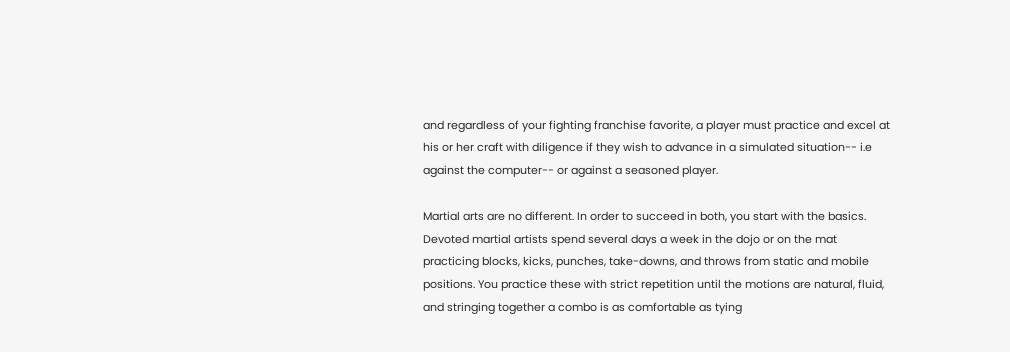and regardless of your fighting franchise favorite, a player must practice and excel at his or her craft with diligence if they wish to advance in a simulated situation-- i.e against the computer-- or against a seasoned player.

Martial arts are no different. In order to succeed in both, you start with the basics. Devoted martial artists spend several days a week in the dojo or on the mat practicing blocks, kicks, punches, take-downs, and throws from static and mobile positions. You practice these with strict repetition until the motions are natural, fluid, and stringing together a combo is as comfortable as tying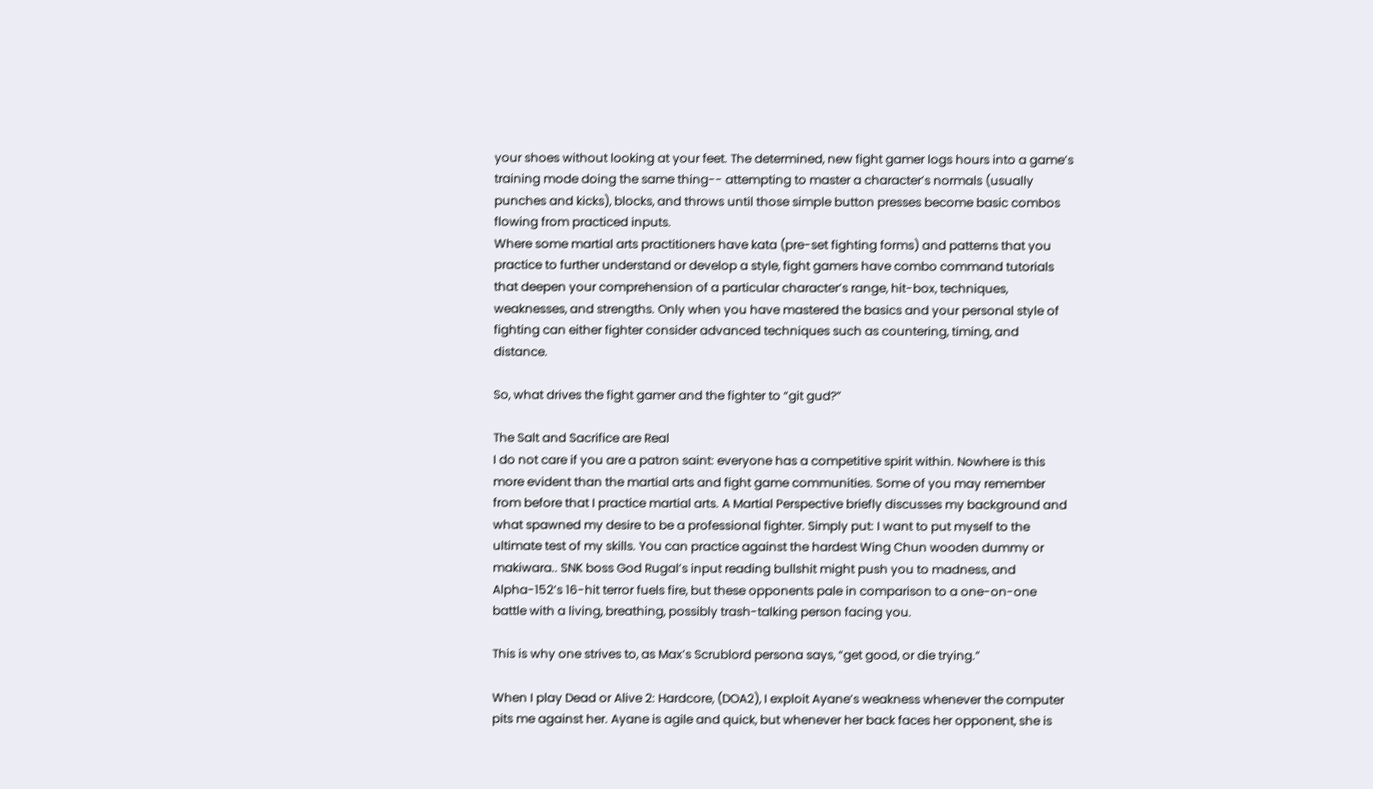your shoes without looking at your feet. The determined, new fight gamer logs hours into a game’s training mode doing the same thing-- attempting to master a character’s normals (usually punches and kicks), blocks, and throws until those simple button presses become basic combos flowing from practiced inputs.
Where some martial arts practitioners have kata (pre-set fighting forms) and patterns that you practice to further understand or develop a style, fight gamers have combo command tutorials that deepen your comprehension of a particular character’s range, hit-box, techniques, weaknesses, and strengths. Only when you have mastered the basics and your personal style of fighting can either fighter consider advanced techniques such as countering, timing, and distance.

So, what drives the fight gamer and the fighter to “git gud?”

The Salt and Sacrifice are Real
I do not care if you are a patron saint: everyone has a competitive spirit within. Nowhere is this more evident than the martial arts and fight game communities. Some of you may remember from before that I practice martial arts. A Martial Perspective briefly discusses my background and what spawned my desire to be a professional fighter. Simply put: I want to put myself to the ultimate test of my skills. You can practice against the hardest Wing Chun wooden dummy or makiwara.. SNK boss God Rugal’s input reading bullshit might push you to madness, and Alpha-152’s 16-hit terror fuels fire, but these opponents pale in comparison to a one-on-one battle with a living, breathing, possibly trash-talking person facing you.

This is why one strives to, as Max’s Scrublord persona says, “get good, or die trying.”

When I play Dead or Alive 2: Hardcore, (DOA2), I exploit Ayane’s weakness whenever the computer pits me against her. Ayane is agile and quick, but whenever her back faces her opponent, she is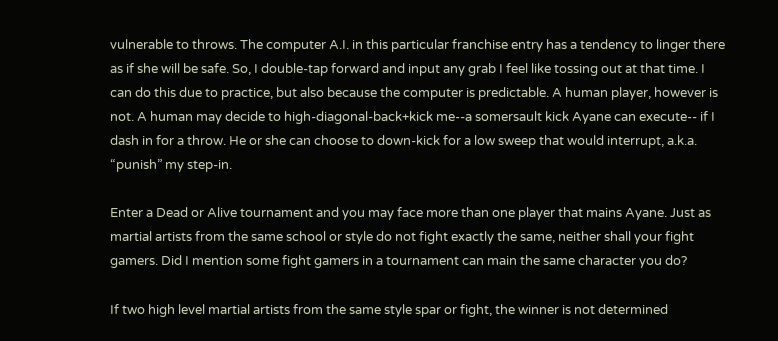vulnerable to throws. The computer A.I. in this particular franchise entry has a tendency to linger there as if she will be safe. So, I double-tap forward and input any grab I feel like tossing out at that time. I can do this due to practice, but also because the computer is predictable. A human player, however is not. A human may decide to high-diagonal-back+kick me--a somersault kick Ayane can execute-- if I dash in for a throw. He or she can choose to down-kick for a low sweep that would interrupt, a.k.a. “punish” my step-in.

Enter a Dead or Alive tournament and you may face more than one player that mains Ayane. Just as martial artists from the same school or style do not fight exactly the same, neither shall your fight gamers. Did I mention some fight gamers in a tournament can main the same character you do?

If two high level martial artists from the same style spar or fight, the winner is not determined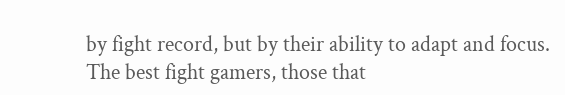by fight record, but by their ability to adapt and focus. The best fight gamers, those that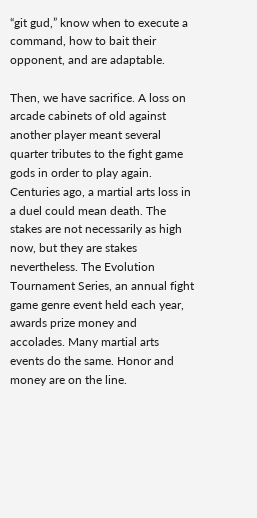“git gud,” know when to execute a command, how to bait their opponent, and are adaptable.

Then, we have sacrifice. A loss on arcade cabinets of old against another player meant several quarter tributes to the fight game gods in order to play again. Centuries ago, a martial arts loss in a duel could mean death. The stakes are not necessarily as high now, but they are stakes nevertheless. The Evolution Tournament Series, an annual fight game genre event held each year, awards prize money and accolades. Many martial arts events do the same. Honor and money are on the line.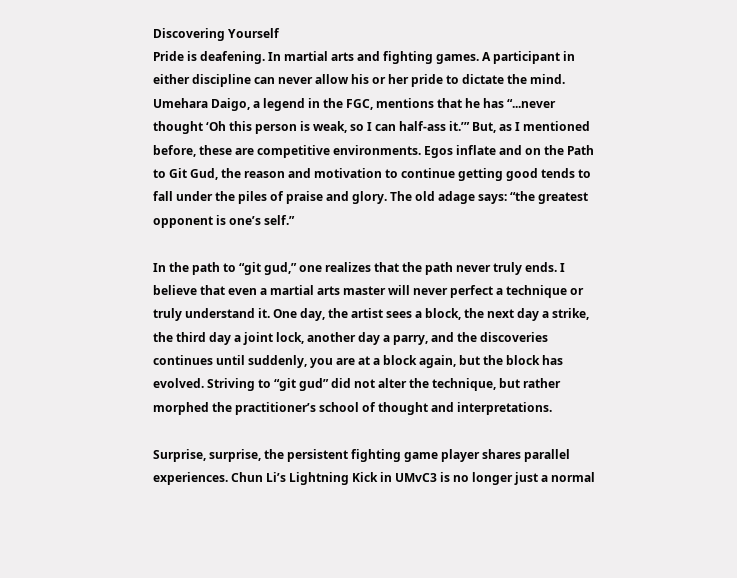Discovering Yourself
Pride is deafening. In martial arts and fighting games. A participant in either discipline can never allow his or her pride to dictate the mind. Umehara Daigo, a legend in the FGC, mentions that he has “...never thought ‘Oh this person is weak, so I can half-ass it.’” But, as I mentioned before, these are competitive environments. Egos inflate and on the Path to Git Gud, the reason and motivation to continue getting good tends to fall under the piles of praise and glory. The old adage says: “the greatest opponent is one’s self.”

In the path to “git gud,” one realizes that the path never truly ends. I believe that even a martial arts master will never perfect a technique or truly understand it. One day, the artist sees a block, the next day a strike, the third day a joint lock, another day a parry, and the discoveries continues until suddenly, you are at a block again, but the block has evolved. Striving to “git gud” did not alter the technique, but rather morphed the practitioner’s school of thought and interpretations.

Surprise, surprise, the persistent fighting game player shares parallel experiences. Chun Li’s Lightning Kick in UMvC3 is no longer just a normal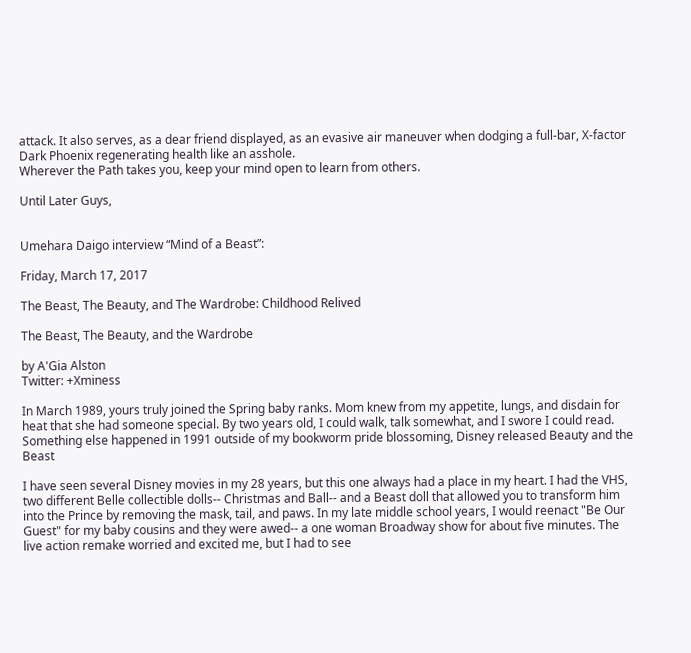attack. It also serves, as a dear friend displayed, as an evasive air maneuver when dodging a full-bar, X-factor Dark Phoenix regenerating health like an asshole.
Wherever the Path takes you, keep your mind open to learn from others.

Until Later Guys,


Umehara Daigo interview “Mind of a Beast”:

Friday, March 17, 2017

The Beast, The Beauty, and The Wardrobe: Childhood Relived

The Beast, The Beauty, and the Wardrobe

by A'Gia Alston
Twitter: +Xminess

In March 1989, yours truly joined the Spring baby ranks. Mom knew from my appetite, lungs, and disdain for heat that she had someone special. By two years old, I could walk, talk somewhat, and I swore I could read. Something else happened in 1991 outside of my bookworm pride blossoming, Disney released Beauty and the Beast

I have seen several Disney movies in my 28 years, but this one always had a place in my heart. I had the VHS, two different Belle collectible dolls-- Christmas and Ball-- and a Beast doll that allowed you to transform him into the Prince by removing the mask, tail, and paws. In my late middle school years, I would reenact "Be Our Guest" for my baby cousins and they were awed-- a one woman Broadway show for about five minutes. The live action remake worried and excited me, but I had to see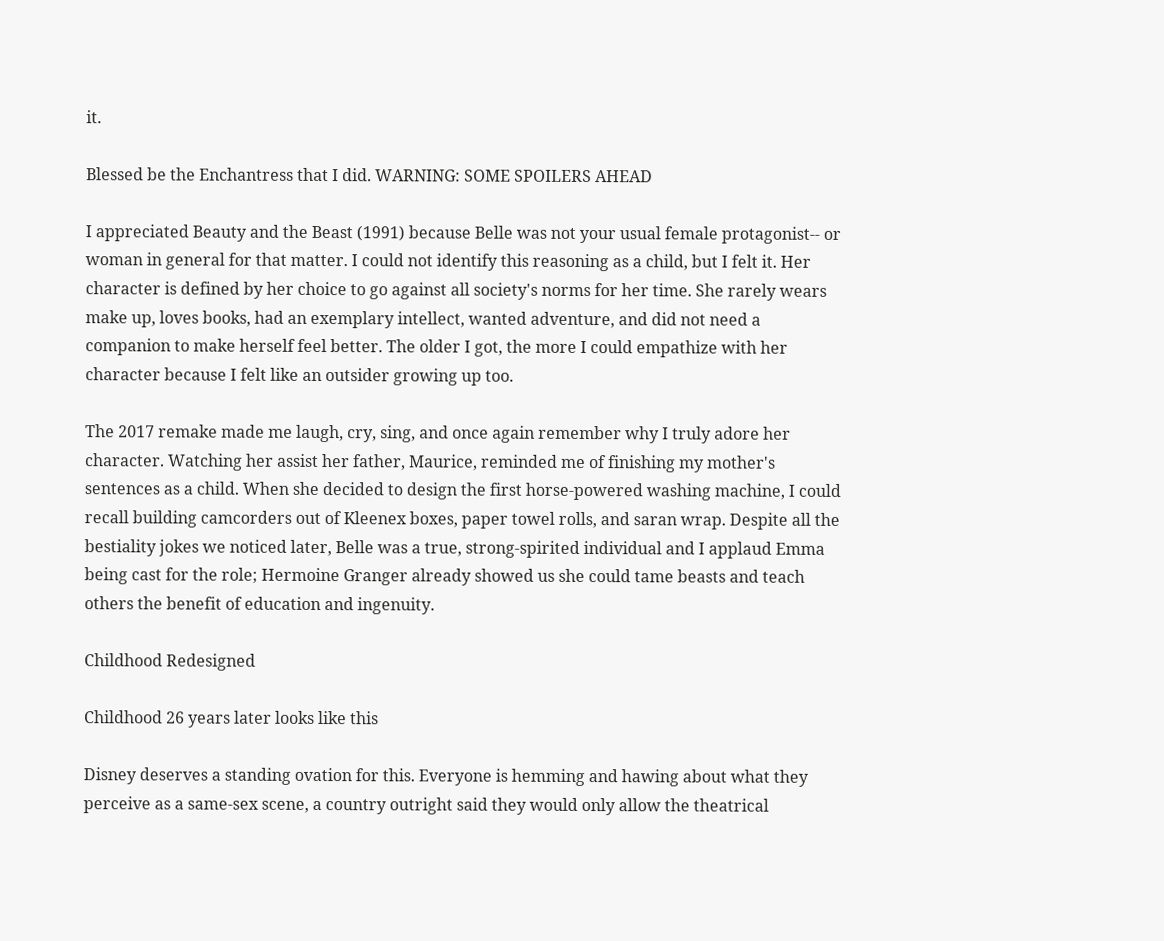it.

Blessed be the Enchantress that I did. WARNING: SOME SPOILERS AHEAD

I appreciated Beauty and the Beast (1991) because Belle was not your usual female protagonist-- or woman in general for that matter. I could not identify this reasoning as a child, but I felt it. Her character is defined by her choice to go against all society's norms for her time. She rarely wears make up, loves books, had an exemplary intellect, wanted adventure, and did not need a companion to make herself feel better. The older I got, the more I could empathize with her character because I felt like an outsider growing up too.

The 2017 remake made me laugh, cry, sing, and once again remember why I truly adore her character. Watching her assist her father, Maurice, reminded me of finishing my mother's sentences as a child. When she decided to design the first horse-powered washing machine, I could recall building camcorders out of Kleenex boxes, paper towel rolls, and saran wrap. Despite all the bestiality jokes we noticed later, Belle was a true, strong-spirited individual and I applaud Emma being cast for the role; Hermoine Granger already showed us she could tame beasts and teach others the benefit of education and ingenuity.

Childhood Redesigned

Childhood 26 years later looks like this

Disney deserves a standing ovation for this. Everyone is hemming and hawing about what they perceive as a same-sex scene, a country outright said they would only allow the theatrical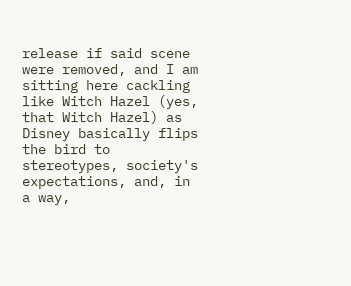release if said scene were removed, and I am sitting here cackling like Witch Hazel (yes, that Witch Hazel) as Disney basically flips the bird to stereotypes, society's expectations, and, in a way,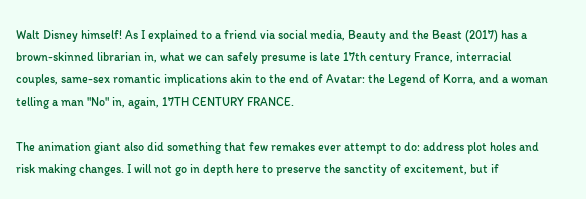Walt Disney himself! As I explained to a friend via social media, Beauty and the Beast (2017) has a brown-skinned librarian in, what we can safely presume is late 17th century France, interracial couples, same-sex romantic implications akin to the end of Avatar: the Legend of Korra, and a woman telling a man "No" in, again, 17TH CENTURY FRANCE.

The animation giant also did something that few remakes ever attempt to do: address plot holes and risk making changes. I will not go in depth here to preserve the sanctity of excitement, but if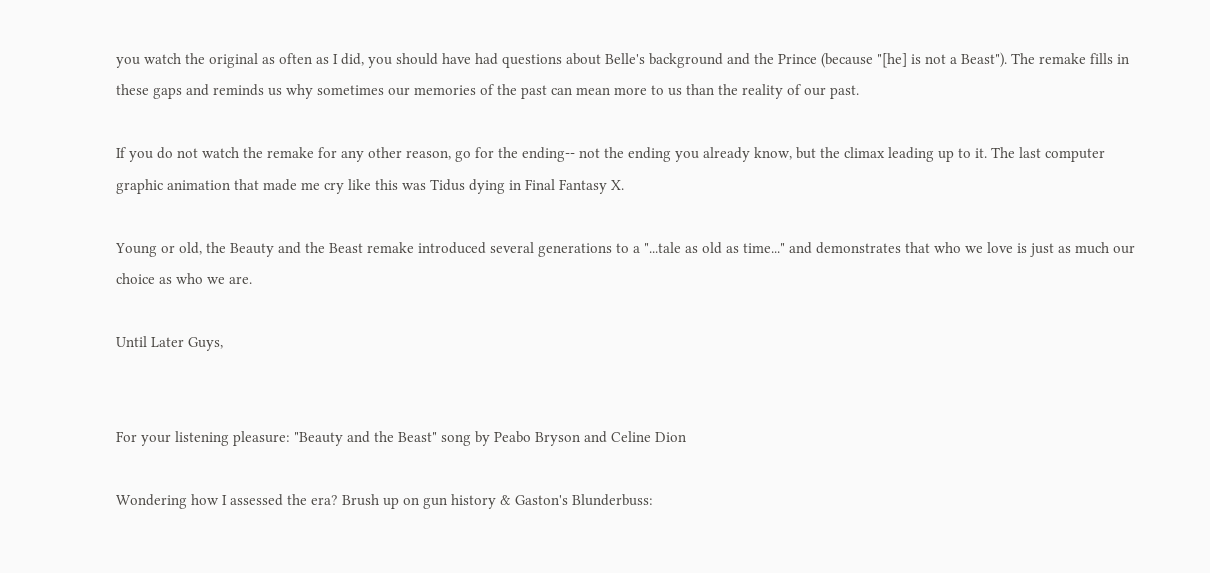you watch the original as often as I did, you should have had questions about Belle's background and the Prince (because "[he] is not a Beast"). The remake fills in these gaps and reminds us why sometimes our memories of the past can mean more to us than the reality of our past.

If you do not watch the remake for any other reason, go for the ending-- not the ending you already know, but the climax leading up to it. The last computer graphic animation that made me cry like this was Tidus dying in Final Fantasy X.

Young or old, the Beauty and the Beast remake introduced several generations to a "...tale as old as time..." and demonstrates that who we love is just as much our choice as who we are.

Until Later Guys,


For your listening pleasure: "Beauty and the Beast" song by Peabo Bryson and Celine Dion

Wondering how I assessed the era? Brush up on gun history & Gaston's Blunderbuss: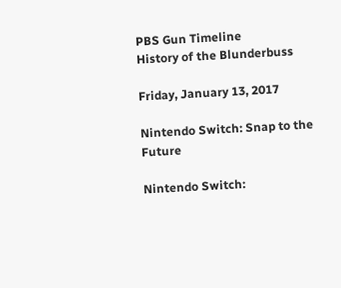PBS Gun Timeline
History of the Blunderbuss

Friday, January 13, 2017

Nintendo Switch: Snap to the Future

Nintendo Switch: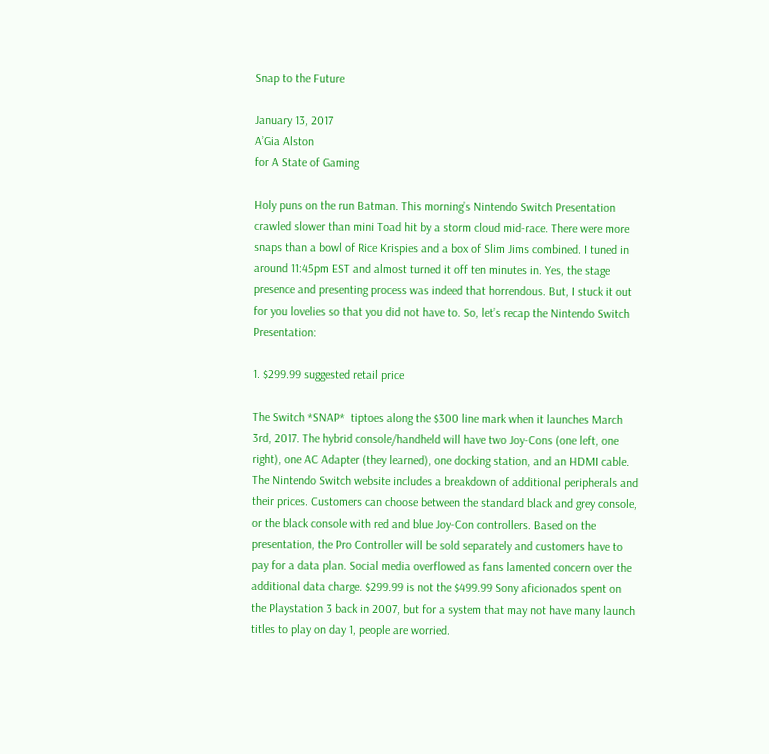Snap to the Future

January 13, 2017
A’Gia Alston
for A State of Gaming

Holy puns on the run Batman. This morning’s Nintendo Switch Presentation crawled slower than mini Toad hit by a storm cloud mid-race. There were more snaps than a bowl of Rice Krispies and a box of Slim Jims combined. I tuned in around 11:45pm EST and almost turned it off ten minutes in. Yes, the stage presence and presenting process was indeed that horrendous. But, I stuck it out for you lovelies so that you did not have to. So, let’s recap the Nintendo Switch Presentation:

1. $299.99 suggested retail price

The Switch *SNAP*  tiptoes along the $300 line mark when it launches March 3rd, 2017. The hybrid console/handheld will have two Joy-Cons (one left, one right), one AC Adapter (they learned), one docking station, and an HDMI cable. The Nintendo Switch website includes a breakdown of additional peripherals and their prices. Customers can choose between the standard black and grey console, or the black console with red and blue Joy-Con controllers. Based on the presentation, the Pro Controller will be sold separately and customers have to pay for a data plan. Social media overflowed as fans lamented concern over the additional data charge. $299.99 is not the $499.99 Sony aficionados spent on the Playstation 3 back in 2007, but for a system that may not have many launch titles to play on day 1, people are worried.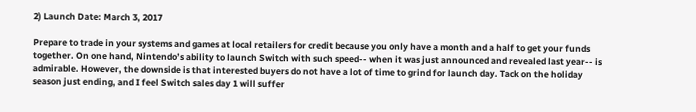2) Launch Date: March 3, 2017

Prepare to trade in your systems and games at local retailers for credit because you only have a month and a half to get your funds together. On one hand, Nintendo’s ability to launch Switch with such speed-- when it was just announced and revealed last year-- is admirable. However, the downside is that interested buyers do not have a lot of time to grind for launch day. Tack on the holiday season just ending, and I feel Switch sales day 1 will suffer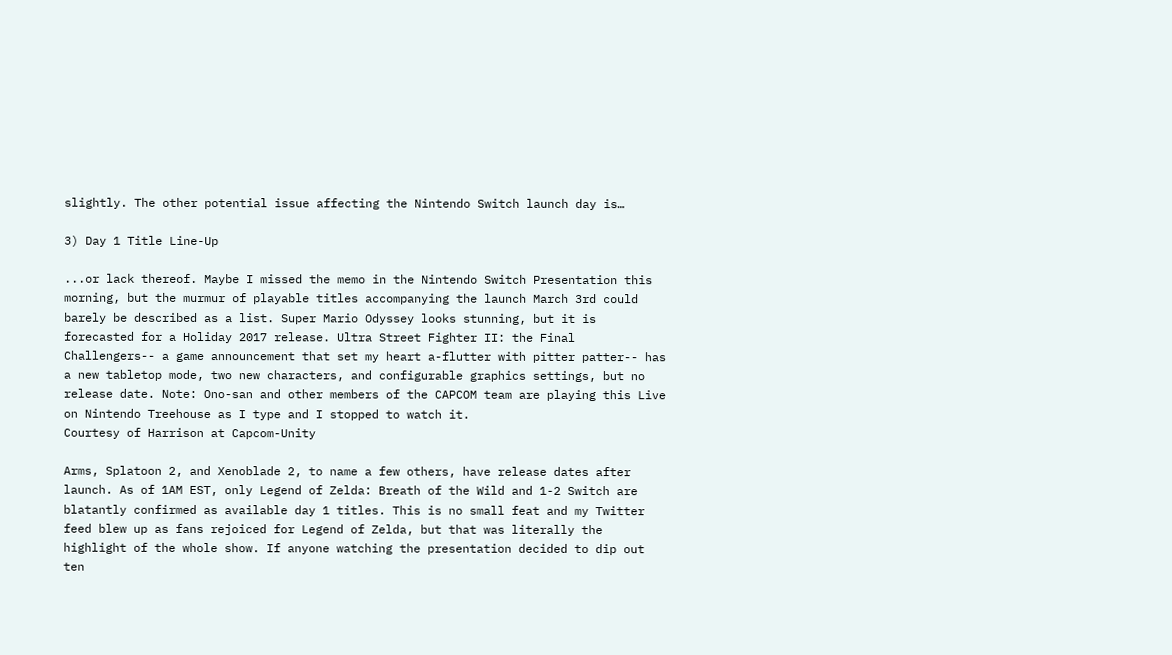slightly. The other potential issue affecting the Nintendo Switch launch day is…

3) Day 1 Title Line-Up

...or lack thereof. Maybe I missed the memo in the Nintendo Switch Presentation this morning, but the murmur of playable titles accompanying the launch March 3rd could barely be described as a list. Super Mario Odyssey looks stunning, but it is forecasted for a Holiday 2017 release. Ultra Street Fighter II: the Final Challengers-- a game announcement that set my heart a-flutter with pitter patter-- has a new tabletop mode, two new characters, and configurable graphics settings, but no release date. Note: Ono-san and other members of the CAPCOM team are playing this Live on Nintendo Treehouse as I type and I stopped to watch it.
Courtesy of Harrison at Capcom-Unity

Arms, Splatoon 2, and Xenoblade 2, to name a few others, have release dates after launch. As of 1AM EST, only Legend of Zelda: Breath of the Wild and 1-2 Switch are blatantly confirmed as available day 1 titles. This is no small feat and my Twitter feed blew up as fans rejoiced for Legend of Zelda, but that was literally the highlight of the whole show. If anyone watching the presentation decided to dip out ten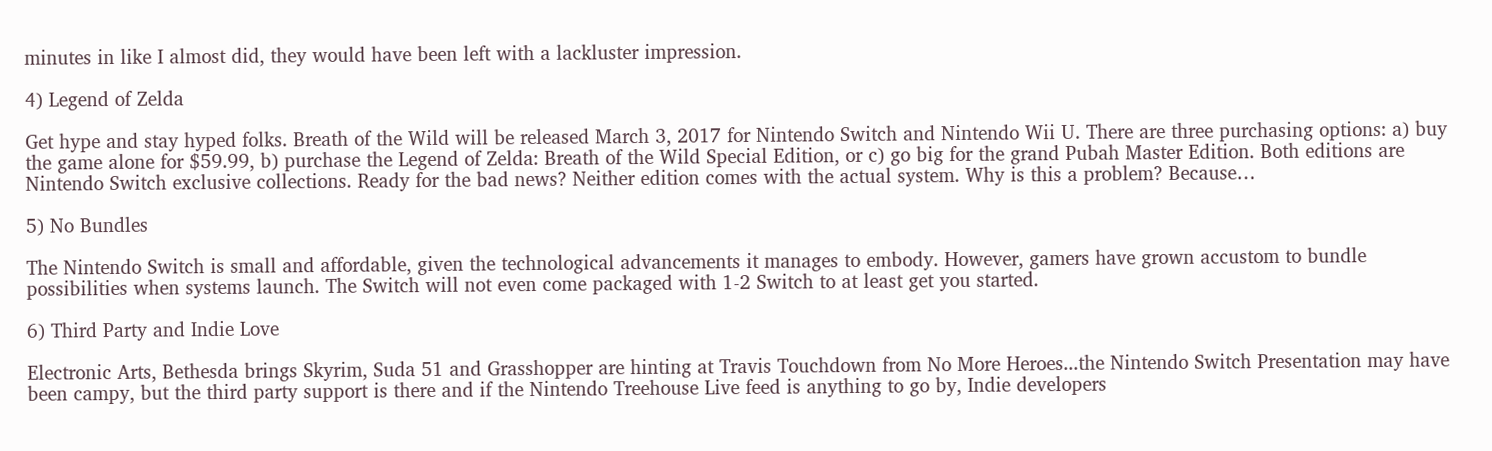minutes in like I almost did, they would have been left with a lackluster impression.

4) Legend of Zelda

Get hype and stay hyped folks. Breath of the Wild will be released March 3, 2017 for Nintendo Switch and Nintendo Wii U. There are three purchasing options: a) buy the game alone for $59.99, b) purchase the Legend of Zelda: Breath of the Wild Special Edition, or c) go big for the grand Pubah Master Edition. Both editions are Nintendo Switch exclusive collections. Ready for the bad news? Neither edition comes with the actual system. Why is this a problem? Because…

5) No Bundles

The Nintendo Switch is small and affordable, given the technological advancements it manages to embody. However, gamers have grown accustom to bundle possibilities when systems launch. The Switch will not even come packaged with 1-2 Switch to at least get you started.

6) Third Party and Indie Love

Electronic Arts, Bethesda brings Skyrim, Suda 51 and Grasshopper are hinting at Travis Touchdown from No More Heroes...the Nintendo Switch Presentation may have been campy, but the third party support is there and if the Nintendo Treehouse Live feed is anything to go by, Indie developers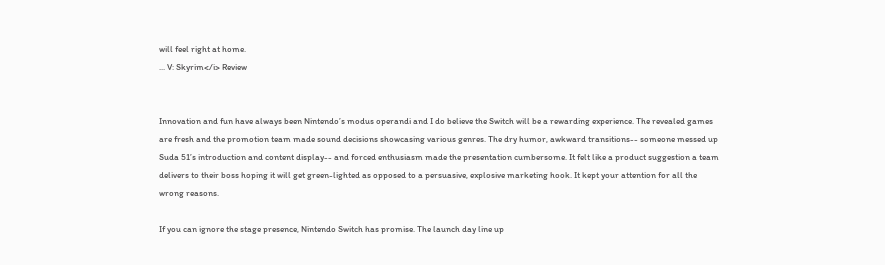will feel right at home.
... V: Skyrim</i> Review


Innovation and fun have always been Nintendo’s modus operandi and I do believe the Switch will be a rewarding experience. The revealed games are fresh and the promotion team made sound decisions showcasing various genres. The dry humor, awkward transitions-- someone messed up Suda 51’s introduction and content display-- and forced enthusiasm made the presentation cumbersome. It felt like a product suggestion a team delivers to their boss hoping it will get green-lighted as opposed to a persuasive, explosive marketing hook. It kept your attention for all the wrong reasons.

If you can ignore the stage presence, Nintendo Switch has promise. The launch day line up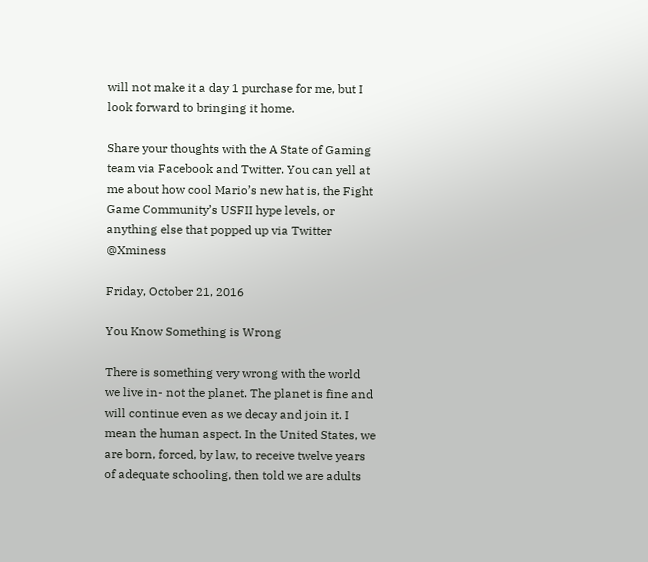will not make it a day 1 purchase for me, but I look forward to bringing it home.

Share your thoughts with the A State of Gaming team via Facebook and Twitter. You can yell at me about how cool Mario’s new hat is, the Fight Game Community’s USFII hype levels, or anything else that popped up via Twitter @Xminess

Friday, October 21, 2016

You Know Something is Wrong

There is something very wrong with the world we live in- not the planet. The planet is fine and will continue even as we decay and join it. I mean the human aspect. In the United States, we are born, forced, by law, to receive twelve years of adequate schooling, then told we are adults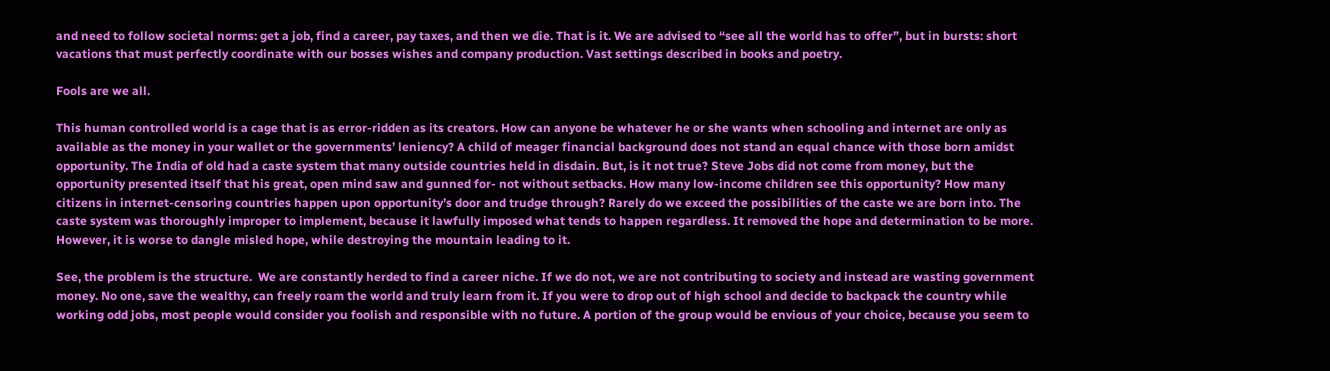and need to follow societal norms: get a job, find a career, pay taxes, and then we die. That is it. We are advised to “see all the world has to offer”, but in bursts: short vacations that must perfectly coordinate with our bosses wishes and company production. Vast settings described in books and poetry.

Fools are we all.

This human controlled world is a cage that is as error-ridden as its creators. How can anyone be whatever he or she wants when schooling and internet are only as available as the money in your wallet or the governments’ leniency? A child of meager financial background does not stand an equal chance with those born amidst opportunity. The India of old had a caste system that many outside countries held in disdain. But, is it not true? Steve Jobs did not come from money, but the opportunity presented itself that his great, open mind saw and gunned for- not without setbacks. How many low-income children see this opportunity? How many citizens in internet-censoring countries happen upon opportunity’s door and trudge through? Rarely do we exceed the possibilities of the caste we are born into. The caste system was thoroughly improper to implement, because it lawfully imposed what tends to happen regardless. It removed the hope and determination to be more. However, it is worse to dangle misled hope, while destroying the mountain leading to it.

See, the problem is the structure.  We are constantly herded to find a career niche. If we do not, we are not contributing to society and instead are wasting government money. No one, save the wealthy, can freely roam the world and truly learn from it. If you were to drop out of high school and decide to backpack the country while working odd jobs, most people would consider you foolish and responsible with no future. A portion of the group would be envious of your choice, because you seem to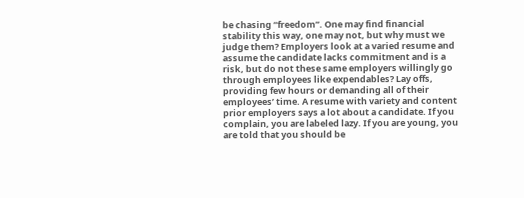be chasing “freedom”. One may find financial stability this way, one may not, but why must we judge them? Employers look at a varied resume and assume the candidate lacks commitment and is a risk, but do not these same employers willingly go through employees like expendables? Lay offs, providing few hours or demanding all of their employees’ time. A resume with variety and content prior employers says a lot about a candidate. If you complain, you are labeled lazy. If you are young, you are told that you should be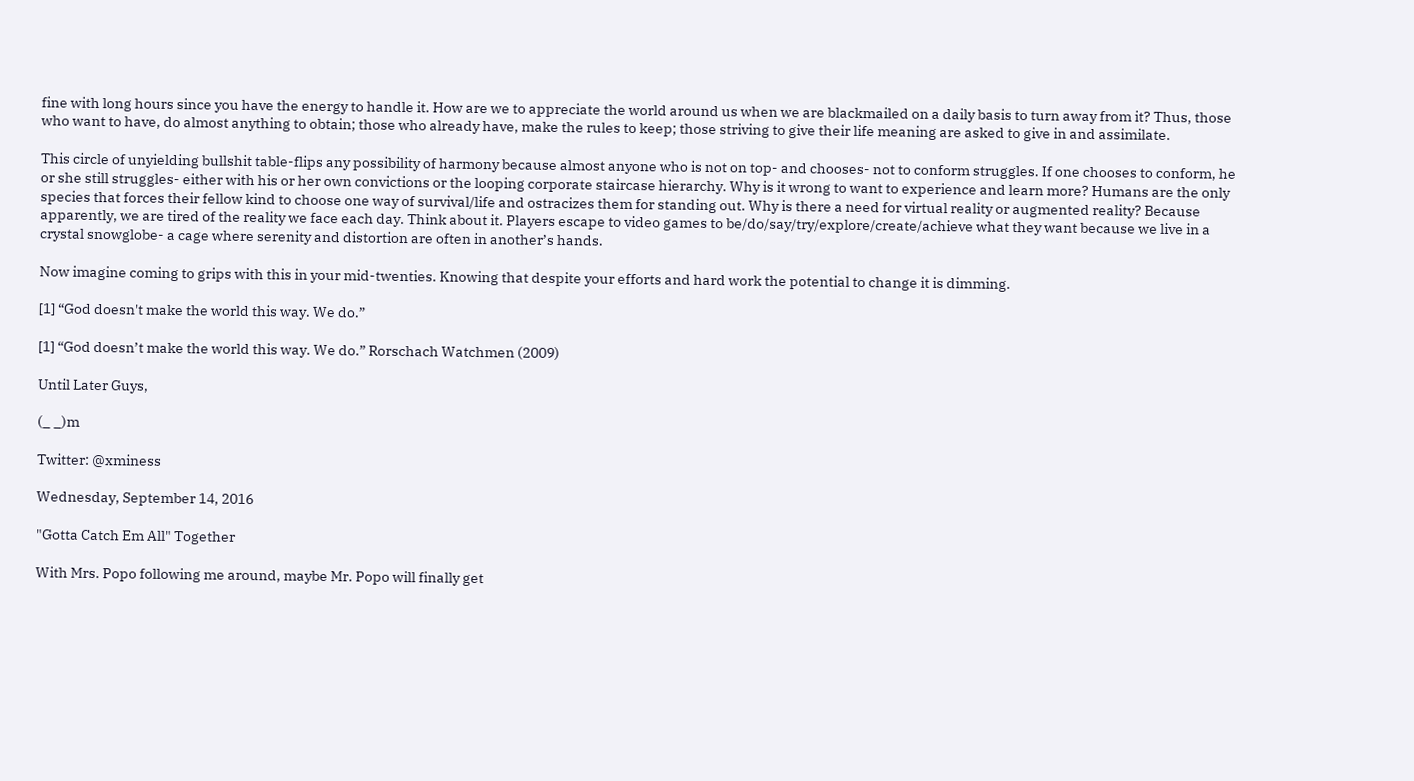fine with long hours since you have the energy to handle it. How are we to appreciate the world around us when we are blackmailed on a daily basis to turn away from it? Thus, those who want to have, do almost anything to obtain; those who already have, make the rules to keep; those striving to give their life meaning are asked to give in and assimilate.

This circle of unyielding bullshit table-flips any possibility of harmony because almost anyone who is not on top- and chooses- not to conform struggles. If one chooses to conform, he or she still struggles- either with his or her own convictions or the looping corporate staircase hierarchy. Why is it wrong to want to experience and learn more? Humans are the only species that forces their fellow kind to choose one way of survival/life and ostracizes them for standing out. Why is there a need for virtual reality or augmented reality? Because apparently, we are tired of the reality we face each day. Think about it. Players escape to video games to be/do/say/try/explore/create/achieve what they want because we live in a crystal snowglobe- a cage where serenity and distortion are often in another’s hands.

Now imagine coming to grips with this in your mid-twenties. Knowing that despite your efforts and hard work the potential to change it is dimming.

[1] “God doesn't make the world this way. We do.”

[1] “God doesn’t make the world this way. We do.” Rorschach Watchmen (2009)

Until Later Guys,

(_ _)m

Twitter: @xminess

Wednesday, September 14, 2016

"Gotta Catch Em All" Together

With Mrs. Popo following me around, maybe Mr. Popo will finally get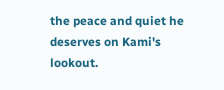the peace and quiet he deserves on Kami's lookout.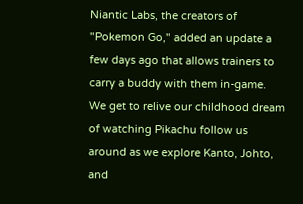Niantic Labs, the creators of "Pokemon Go," added an update a few days ago that allows trainers to carry a buddy with them in-game. We get to relive our childhood dream of watching Pikachu follow us around as we explore Kanto, Johto, and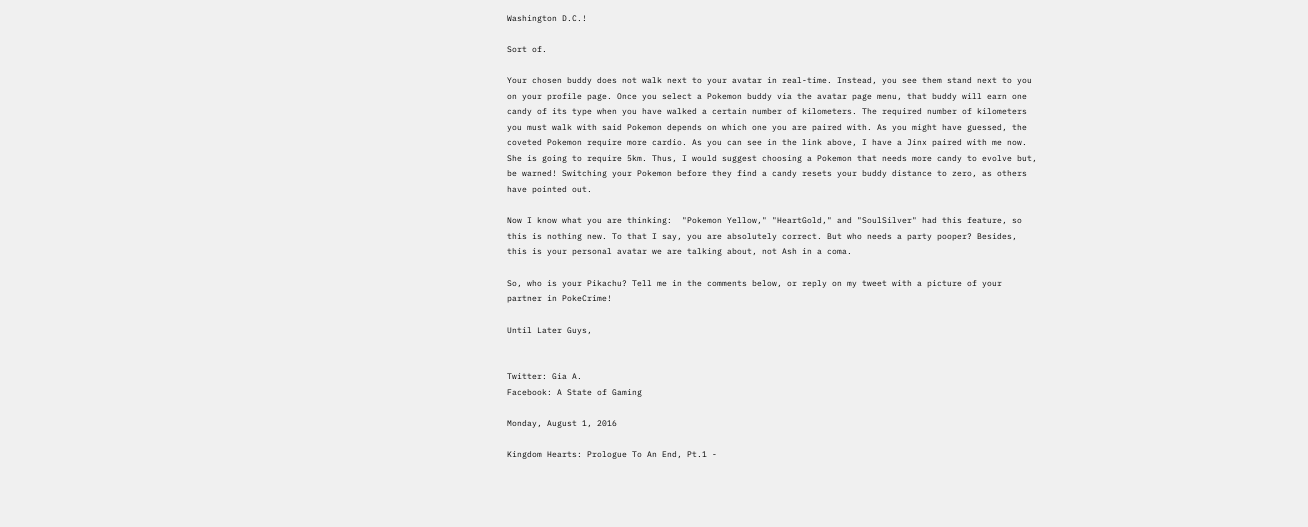Washington D.C.!

Sort of.

Your chosen buddy does not walk next to your avatar in real-time. Instead, you see them stand next to you on your profile page. Once you select a Pokemon buddy via the avatar page menu, that buddy will earn one candy of its type when you have walked a certain number of kilometers. The required number of kilometers you must walk with said Pokemon depends on which one you are paired with. As you might have guessed, the coveted Pokemon require more cardio. As you can see in the link above, I have a Jinx paired with me now. She is going to require 5km. Thus, I would suggest choosing a Pokemon that needs more candy to evolve but, be warned! Switching your Pokemon before they find a candy resets your buddy distance to zero, as others have pointed out.

Now I know what you are thinking:  "Pokemon Yellow," "HeartGold," and "SoulSilver" had this feature, so this is nothing new. To that I say, you are absolutely correct. But who needs a party pooper? Besides, this is your personal avatar we are talking about, not Ash in a coma.

So, who is your Pikachu? Tell me in the comments below, or reply on my tweet with a picture of your partner in PokeCrime!

Until Later Guys,


Twitter: Gia A.
Facebook: A State of Gaming

Monday, August 1, 2016

Kingdom Hearts: Prologue To An End, Pt.1 -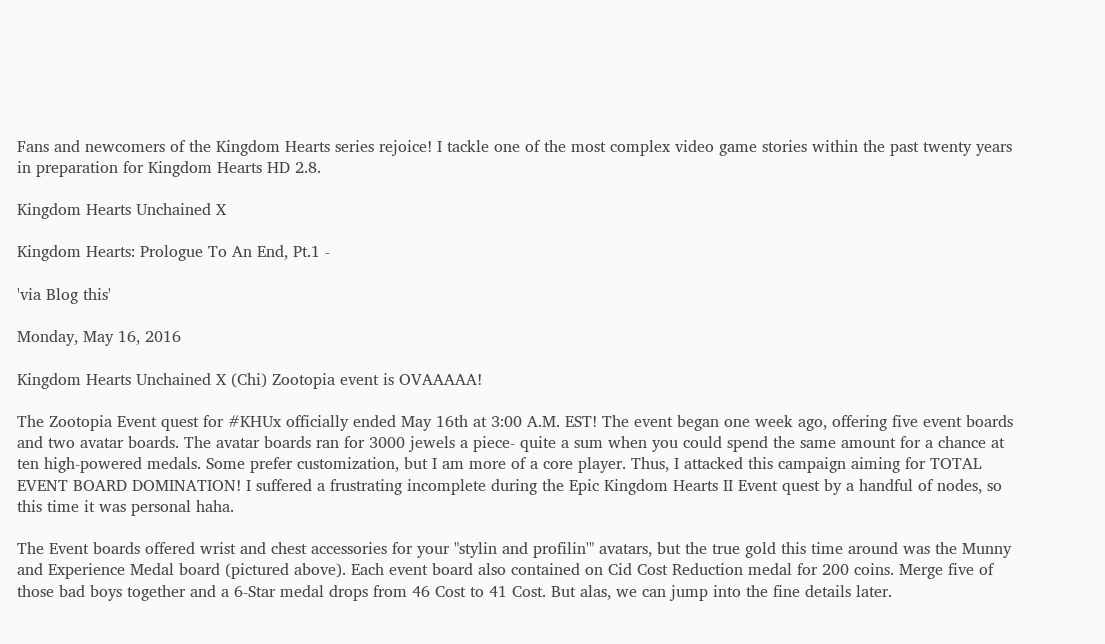Fans and newcomers of the Kingdom Hearts series rejoice! I tackle one of the most complex video game stories within the past twenty years in preparation for Kingdom Hearts HD 2.8.

Kingdom Hearts Unchained X

Kingdom Hearts: Prologue To An End, Pt.1 -

'via Blog this'

Monday, May 16, 2016

Kingdom Hearts Unchained X (Chi) Zootopia event is OVAAAAA!

The Zootopia Event quest for #KHUx officially ended May 16th at 3:00 A.M. EST! The event began one week ago, offering five event boards and two avatar boards. The avatar boards ran for 3000 jewels a piece- quite a sum when you could spend the same amount for a chance at ten high-powered medals. Some prefer customization, but I am more of a core player. Thus, I attacked this campaign aiming for TOTAL EVENT BOARD DOMINATION! I suffered a frustrating incomplete during the Epic Kingdom Hearts II Event quest by a handful of nodes, so this time it was personal haha.

The Event boards offered wrist and chest accessories for your "stylin and profilin'" avatars, but the true gold this time around was the Munny and Experience Medal board (pictured above). Each event board also contained on Cid Cost Reduction medal for 200 coins. Merge five of those bad boys together and a 6-Star medal drops from 46 Cost to 41 Cost. But alas, we can jump into the fine details later.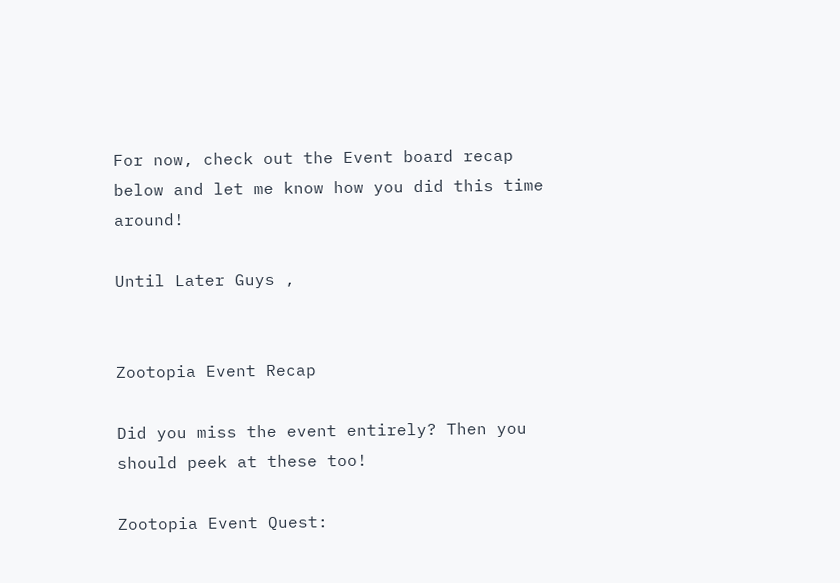For now, check out the Event board recap below and let me know how you did this time around!

Until Later Guys ,


Zootopia Event Recap

Did you miss the event entirely? Then you should peek at these too!

Zootopia Event Quest: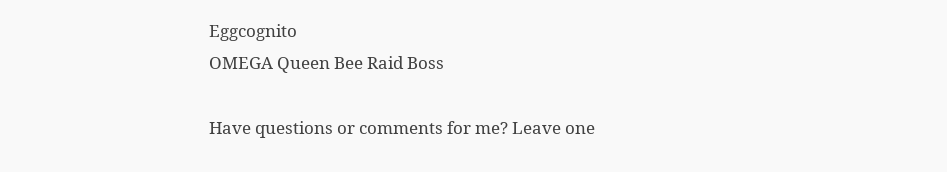Eggcognito
OMEGA Queen Bee Raid Boss

Have questions or comments for me? Leave one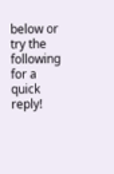below or try the following for a quick reply!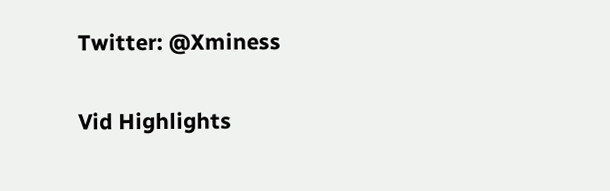Twitter: @Xminess

Vid Highlights